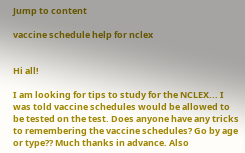Jump to content

vaccine schedule help for nclex


Hi all!

I am looking for tips to study for the NCLEX... I was told vaccine schedules would be allowed to be tested on the test. Does anyone have any tricks to remembering the vaccine schedules? Go by age or type?? Much thanks in advance. Also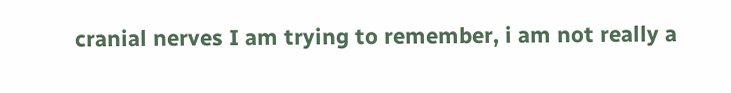cranial nerves I am trying to remember, i am not really a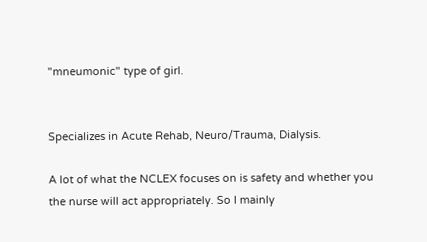"mneumonic" type of girl.


Specializes in Acute Rehab, Neuro/Trauma, Dialysis.

A lot of what the NCLEX focuses on is safety and whether you the nurse will act appropriately. So I mainly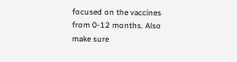focused on the vaccines from 0-12 months. Also make sure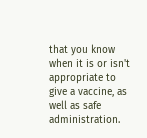that you know when it is or isn't appropriate to give a vaccine, as well as safe administration.